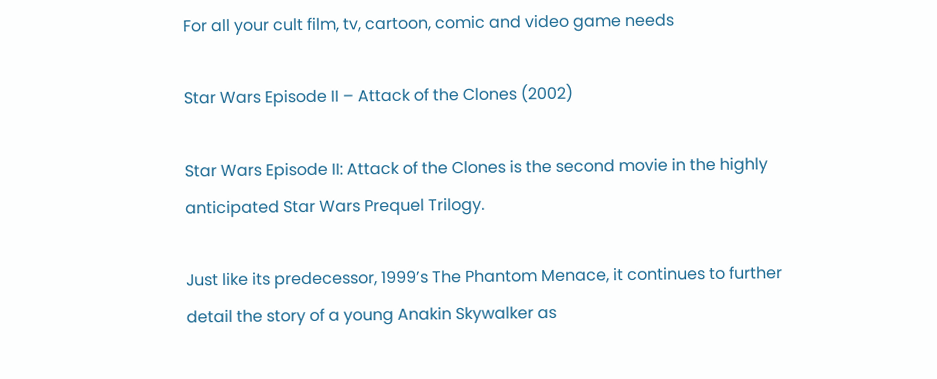For all your cult film, tv, cartoon, comic and video game needs

Star Wars Episode II – Attack of the Clones (2002)

Star Wars Episode II: Attack of the Clones is the second movie in the highly anticipated Star Wars Prequel Trilogy.

Just like its predecessor, 1999’s The Phantom Menace, it continues to further detail the story of a young Anakin Skywalker as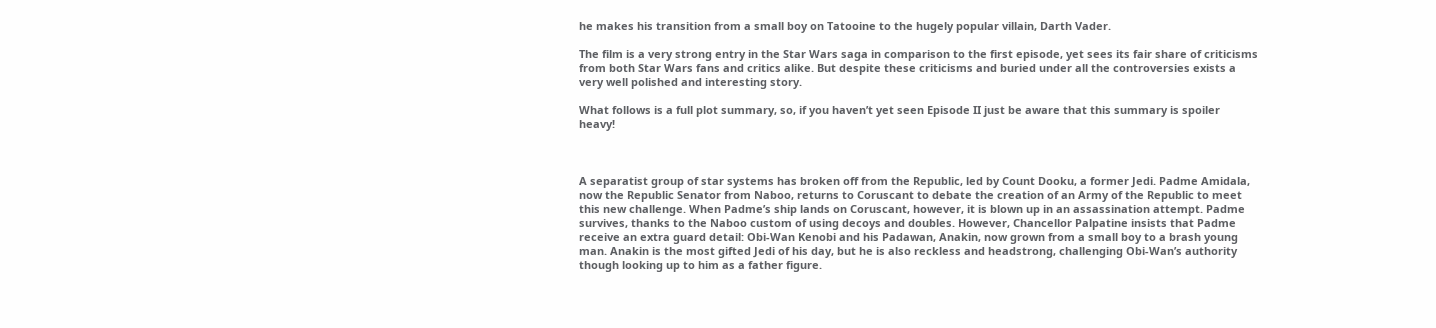he makes his transition from a small boy on Tatooine to the hugely popular villain, Darth Vader.

The film is a very strong entry in the Star Wars saga in comparison to the first episode, yet sees its fair share of criticisms from both Star Wars fans and critics alike. But despite these criticisms and buried under all the controversies exists a very well polished and interesting story.

What follows is a full plot summary, so, if you haven’t yet seen Episode II just be aware that this summary is spoiler heavy!



A separatist group of star systems has broken off from the Republic, led by Count Dooku, a former Jedi. Padme Amidala, now the Republic Senator from Naboo, returns to Coruscant to debate the creation of an Army of the Republic to meet this new challenge. When Padme’s ship lands on Coruscant, however, it is blown up in an assassination attempt. Padme survives, thanks to the Naboo custom of using decoys and doubles. However, Chancellor Palpatine insists that Padme receive an extra guard detail: Obi-Wan Kenobi and his Padawan, Anakin, now grown from a small boy to a brash young man. Anakin is the most gifted Jedi of his day, but he is also reckless and headstrong, challenging Obi-Wan’s authority though looking up to him as a father figure.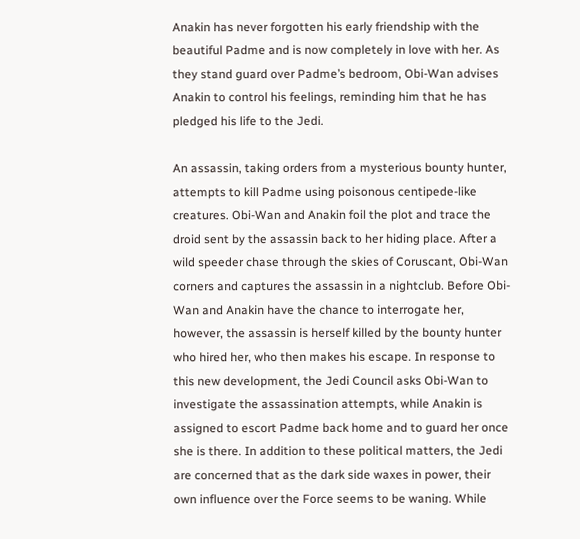Anakin has never forgotten his early friendship with the beautiful Padme and is now completely in love with her. As they stand guard over Padme’s bedroom, Obi-Wan advises Anakin to control his feelings, reminding him that he has pledged his life to the Jedi.

An assassin, taking orders from a mysterious bounty hunter, attempts to kill Padme using poisonous centipede-like creatures. Obi-Wan and Anakin foil the plot and trace the droid sent by the assassin back to her hiding place. After a wild speeder chase through the skies of Coruscant, Obi-Wan corners and captures the assassin in a nightclub. Before Obi-Wan and Anakin have the chance to interrogate her, however, the assassin is herself killed by the bounty hunter who hired her, who then makes his escape. In response to this new development, the Jedi Council asks Obi-Wan to investigate the assassination attempts, while Anakin is assigned to escort Padme back home and to guard her once she is there. In addition to these political matters, the Jedi are concerned that as the dark side waxes in power, their own influence over the Force seems to be waning. While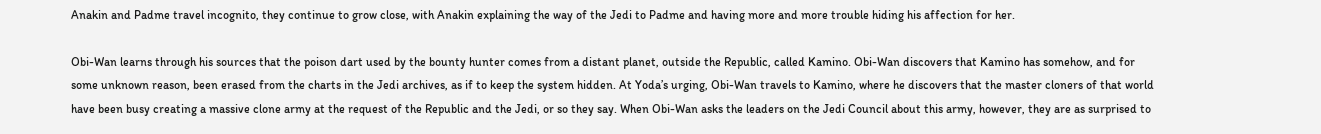Anakin and Padme travel incognito, they continue to grow close, with Anakin explaining the way of the Jedi to Padme and having more and more trouble hiding his affection for her.

Obi-Wan learns through his sources that the poison dart used by the bounty hunter comes from a distant planet, outside the Republic, called Kamino. Obi-Wan discovers that Kamino has somehow, and for some unknown reason, been erased from the charts in the Jedi archives, as if to keep the system hidden. At Yoda’s urging, Obi-Wan travels to Kamino, where he discovers that the master cloners of that world have been busy creating a massive clone army at the request of the Republic and the Jedi, or so they say. When Obi-Wan asks the leaders on the Jedi Council about this army, however, they are as surprised to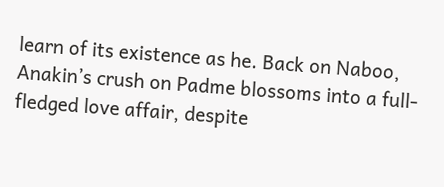learn of its existence as he. Back on Naboo, Anakin’s crush on Padme blossoms into a full-fledged love affair, despite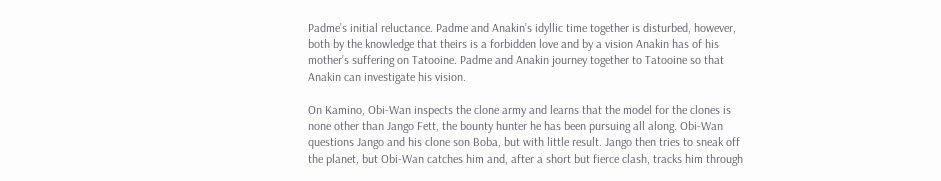Padme’s initial reluctance. Padme and Anakin’s idyllic time together is disturbed, however, both by the knowledge that theirs is a forbidden love and by a vision Anakin has of his mother’s suffering on Tatooine. Padme and Anakin journey together to Tatooine so that Anakin can investigate his vision.

On Kamino, Obi-Wan inspects the clone army and learns that the model for the clones is none other than Jango Fett, the bounty hunter he has been pursuing all along. Obi-Wan questions Jango and his clone son Boba, but with little result. Jango then tries to sneak off the planet, but Obi-Wan catches him and, after a short but fierce clash, tracks him through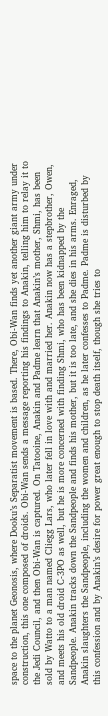space to the planet Geonosis, where Dooku’s Separatist movement is based. There, Obi-Wan finds yet another giant army under construction, this one composed of droids. Obi-Wan sends a message reporting his findings to Anakin, telling him to relay it to the Jedi Council, and then Obi-Wan is captured. On Tatooine, Anakin and Padme learn that Anakin’s mother, Shmi, has been sold by Watto to a man named Cliegg Lars, who later fell in love with and married her. Anakin now has a stepbrother, Owen, and meets his old droid C-3PO as well, but he is more concerned with finding Shmi, who has been kidnapped by the Sandpeople. Anakin tracks down the Sandpeople and finds his mother, but it is too late, and she dies in his arms. Enraged, Anakin slaughters the Sandpeople, including the women and children, as he later confesses to Padme. Padme is disturbed by this confession and by Anakin’s desire for power great enough to stop death itself, though she tries to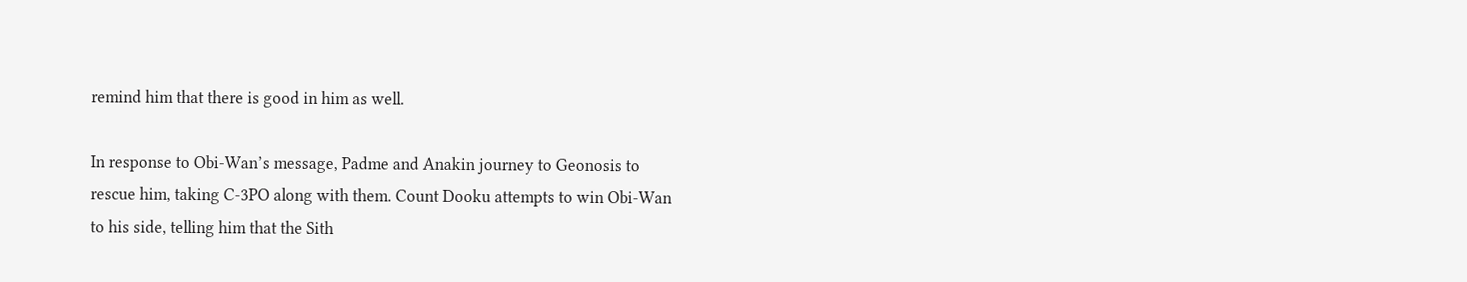remind him that there is good in him as well.

In response to Obi-Wan’s message, Padme and Anakin journey to Geonosis to rescue him, taking C-3PO along with them. Count Dooku attempts to win Obi-Wan to his side, telling him that the Sith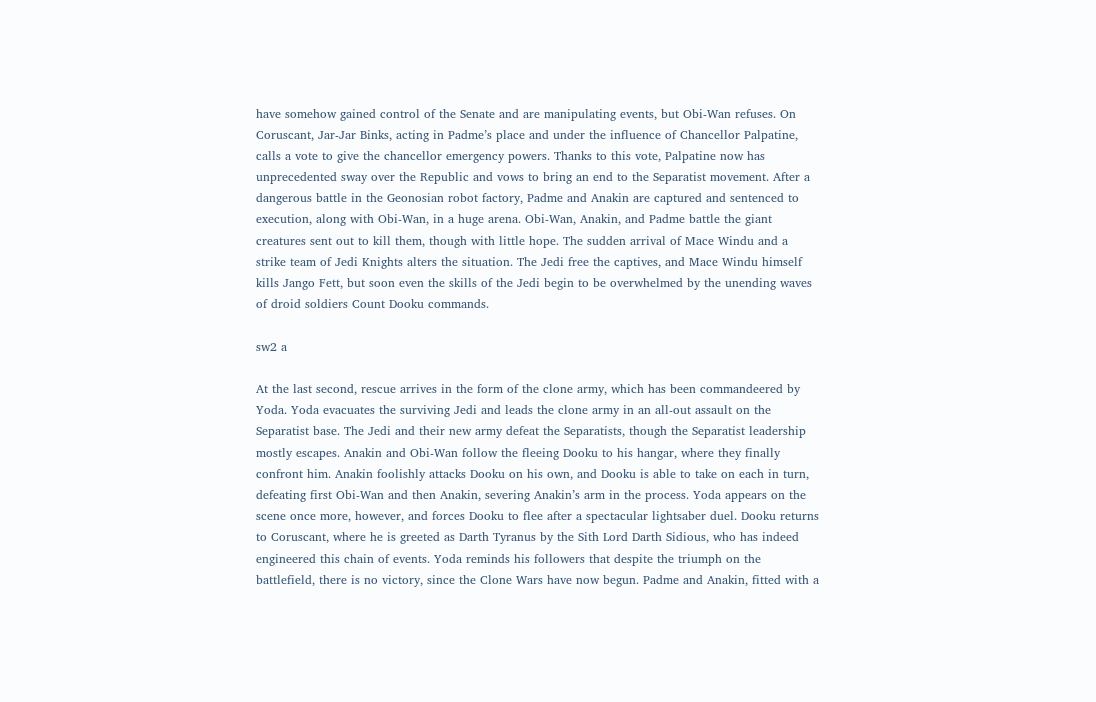have somehow gained control of the Senate and are manipulating events, but Obi-Wan refuses. On Coruscant, Jar-Jar Binks, acting in Padme’s place and under the influence of Chancellor Palpatine, calls a vote to give the chancellor emergency powers. Thanks to this vote, Palpatine now has unprecedented sway over the Republic and vows to bring an end to the Separatist movement. After a dangerous battle in the Geonosian robot factory, Padme and Anakin are captured and sentenced to execution, along with Obi-Wan, in a huge arena. Obi-Wan, Anakin, and Padme battle the giant creatures sent out to kill them, though with little hope. The sudden arrival of Mace Windu and a strike team of Jedi Knights alters the situation. The Jedi free the captives, and Mace Windu himself kills Jango Fett, but soon even the skills of the Jedi begin to be overwhelmed by the unending waves of droid soldiers Count Dooku commands.

sw2 a

At the last second, rescue arrives in the form of the clone army, which has been commandeered by Yoda. Yoda evacuates the surviving Jedi and leads the clone army in an all-out assault on the Separatist base. The Jedi and their new army defeat the Separatists, though the Separatist leadership mostly escapes. Anakin and Obi-Wan follow the fleeing Dooku to his hangar, where they finally confront him. Anakin foolishly attacks Dooku on his own, and Dooku is able to take on each in turn, defeating first Obi-Wan and then Anakin, severing Anakin’s arm in the process. Yoda appears on the scene once more, however, and forces Dooku to flee after a spectacular lightsaber duel. Dooku returns to Coruscant, where he is greeted as Darth Tyranus by the Sith Lord Darth Sidious, who has indeed engineered this chain of events. Yoda reminds his followers that despite the triumph on the battlefield, there is no victory, since the Clone Wars have now begun. Padme and Anakin, fitted with a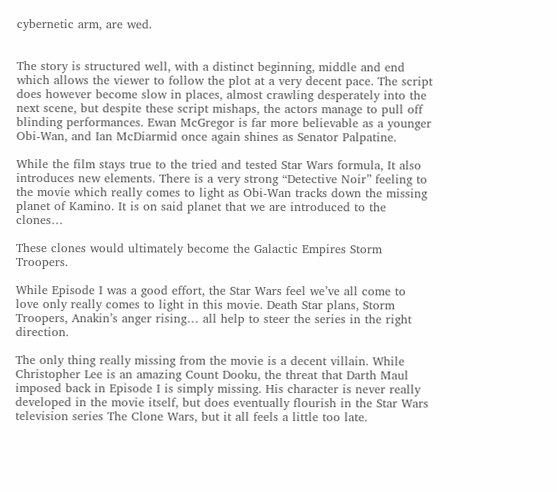cybernetic arm, are wed.


The story is structured well, with a distinct beginning, middle and end which allows the viewer to follow the plot at a very decent pace. The script does however become slow in places, almost crawling desperately into the next scene, but despite these script mishaps, the actors manage to pull off blinding performances. Ewan McGregor is far more believable as a younger Obi-Wan, and Ian McDiarmid once again shines as Senator Palpatine.

While the film stays true to the tried and tested Star Wars formula, It also introduces new elements. There is a very strong “Detective Noir” feeling to the movie which really comes to light as Obi-Wan tracks down the missing planet of Kamino. It is on said planet that we are introduced to the clones…

These clones would ultimately become the Galactic Empires Storm Troopers.

While Episode I was a good effort, the Star Wars feel we’ve all come to love only really comes to light in this movie. Death Star plans, Storm Troopers, Anakin’s anger rising… all help to steer the series in the right direction.

The only thing really missing from the movie is a decent villain. While Christopher Lee is an amazing Count Dooku, the threat that Darth Maul imposed back in Episode I is simply missing. His character is never really developed in the movie itself, but does eventually flourish in the Star Wars television series The Clone Wars, but it all feels a little too late.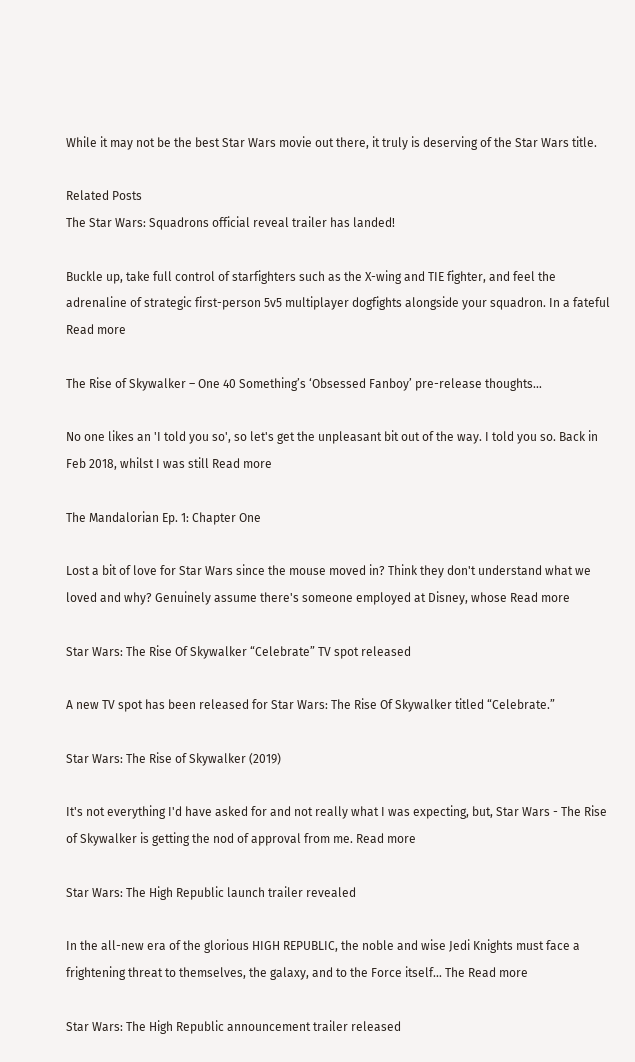While it may not be the best Star Wars movie out there, it truly is deserving of the Star Wars title.

Related Posts
The Star Wars: Squadrons official reveal trailer has landed!

Buckle up, take full control of starfighters such as the X-wing and TIE fighter, and feel the adrenaline of strategic first-person 5v5 multiplayer dogfights alongside your squadron. In a fateful Read more

The Rise of Skywalker – One 40 Something’s ‘Obsessed Fanboy’ pre-release thoughts…

No one likes an 'I told you so', so let's get the unpleasant bit out of the way. I told you so. Back in Feb 2018, whilst I was still Read more

The Mandalorian Ep. 1: Chapter One

Lost a bit of love for Star Wars since the mouse moved in? Think they don't understand what we loved and why? Genuinely assume there's someone employed at Disney, whose Read more

Star Wars: The Rise Of Skywalker “Celebrate” TV spot released

A new TV spot has been released for Star Wars: The Rise Of Skywalker titled “Celebrate.”

Star Wars: The Rise of Skywalker (2019)

It's not everything I'd have asked for and not really what I was expecting, but, Star Wars - The Rise of Skywalker is getting the nod of approval from me. Read more

Star Wars: The High Republic launch trailer revealed

In the all-new era of the glorious HIGH REPUBLIC, the noble and wise Jedi Knights must face a frightening threat to themselves, the galaxy, and to the Force itself... The Read more

Star Wars: The High Republic announcement trailer released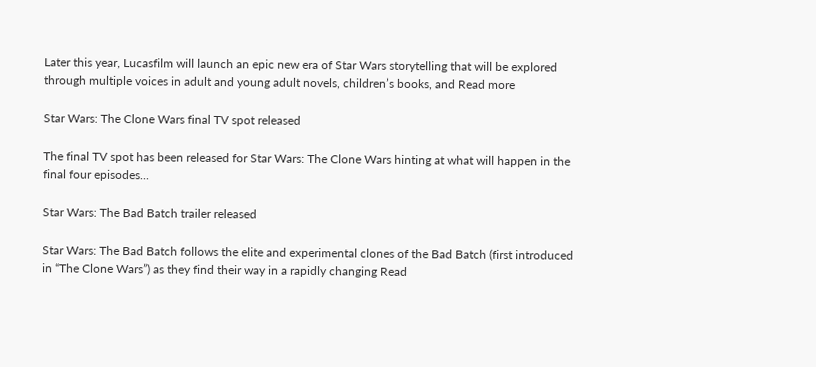Later this year, Lucasfilm will launch an epic new era of Star Wars storytelling that will be explored through multiple voices in adult and young adult novels, children’s books, and Read more

Star Wars: The Clone Wars final TV spot released

The final TV spot has been released for Star Wars: The Clone Wars hinting at what will happen in the final four episodes...

Star Wars: The Bad Batch trailer released

Star Wars: The Bad Batch follows the elite and experimental clones of the Bad Batch (first introduced in “The Clone Wars”) as they find their way in a rapidly changing Read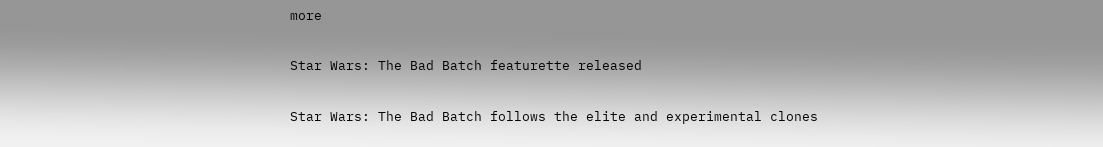more

Star Wars: The Bad Batch featurette released

Star Wars: The Bad Batch follows the elite and experimental clones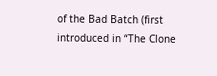of the Bad Batch (first introduced in “The Clone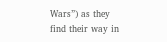Wars”) as they find their way in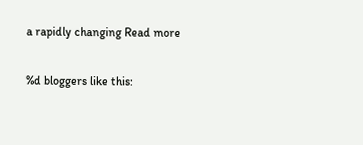a rapidly changing Read more

%d bloggers like this: